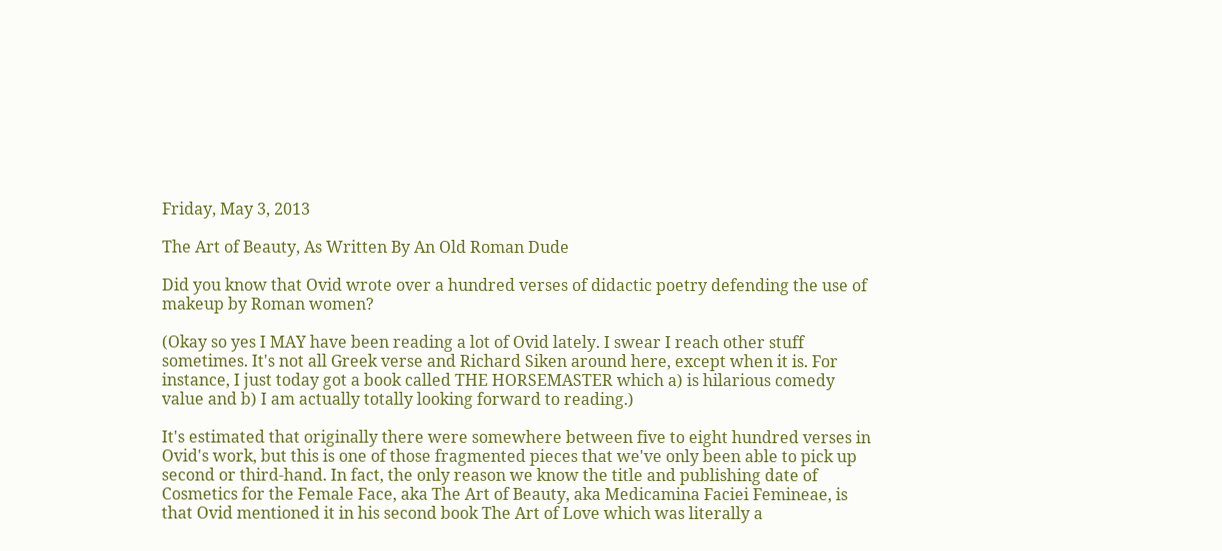Friday, May 3, 2013

The Art of Beauty, As Written By An Old Roman Dude

Did you know that Ovid wrote over a hundred verses of didactic poetry defending the use of makeup by Roman women?

(Okay so yes I MAY have been reading a lot of Ovid lately. I swear I reach other stuff sometimes. It's not all Greek verse and Richard Siken around here, except when it is. For instance, I just today got a book called THE HORSEMASTER which a) is hilarious comedy value and b) I am actually totally looking forward to reading.)

It's estimated that originally there were somewhere between five to eight hundred verses in Ovid's work, but this is one of those fragmented pieces that we've only been able to pick up second or third-hand. In fact, the only reason we know the title and publishing date of Cosmetics for the Female Face, aka The Art of Beauty, aka Medicamina Faciei Femineae, is that Ovid mentioned it in his second book The Art of Love which was literally a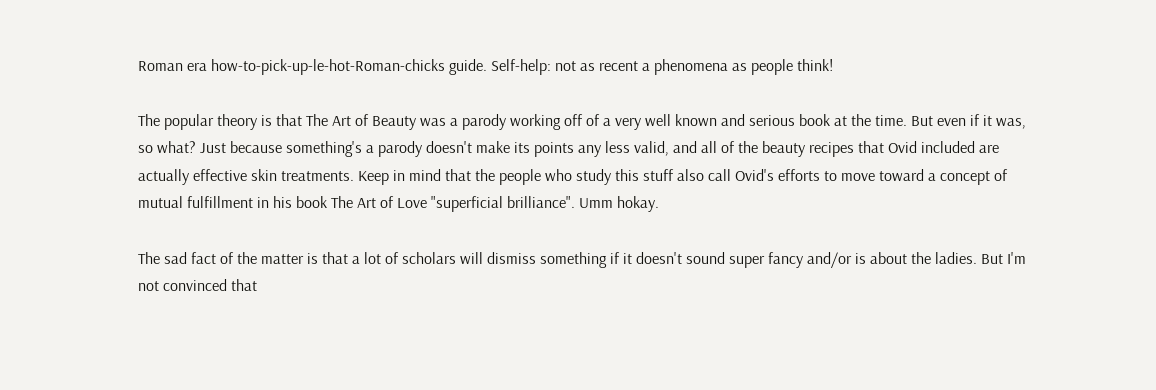Roman era how-to-pick-up-le-hot-Roman-chicks guide. Self-help: not as recent a phenomena as people think!

The popular theory is that The Art of Beauty was a parody working off of a very well known and serious book at the time. But even if it was, so what? Just because something's a parody doesn't make its points any less valid, and all of the beauty recipes that Ovid included are actually effective skin treatments. Keep in mind that the people who study this stuff also call Ovid's efforts to move toward a concept of mutual fulfillment in his book The Art of Love "superficial brilliance". Umm hokay.

The sad fact of the matter is that a lot of scholars will dismiss something if it doesn't sound super fancy and/or is about the ladies. But I'm not convinced that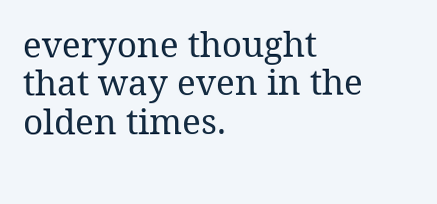everyone thought that way even in the olden times.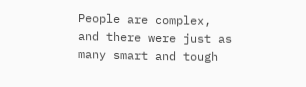People are complex, and there were just as many smart and tough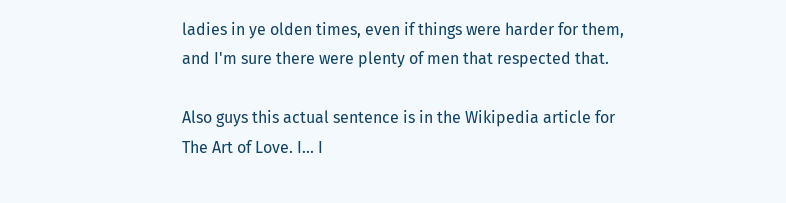ladies in ye olden times, even if things were harder for them, and I'm sure there were plenty of men that respected that.

Also guys this actual sentence is in the Wikipedia article for The Art of Love. I... I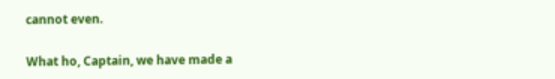cannot even.

What ho, Captain, we have made a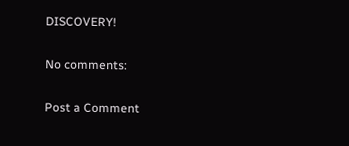DISCOVERY!

No comments:

Post a Comment